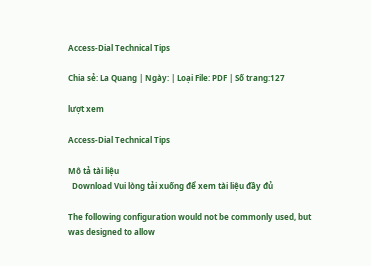Access-Dial Technical Tips

Chia sẻ: La Quang | Ngày: | Loại File: PDF | Số trang:127

lượt xem

Access-Dial Technical Tips

Mô tả tài liệu
  Download Vui lòng tải xuống để xem tài liệu đầy đủ

The following configuration would not be commonly used, but was designed to allow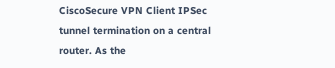CiscoSecure VPN Client IPSec tunnel termination on a central router. As the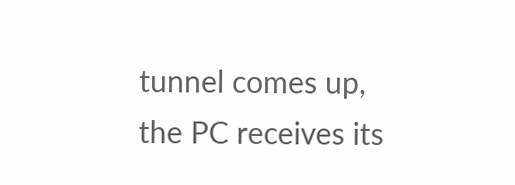tunnel comes up, the PC receives its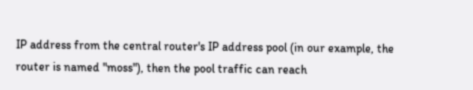IP address from the central router's IP address pool (in our example, the router is named "moss"), then the pool traffic can reach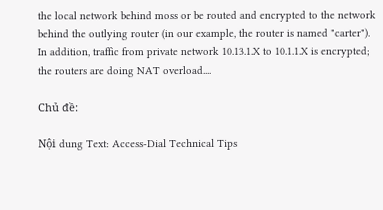the local network behind moss or be routed and encrypted to the network behind the outlying router (in our example, the router is named "carter"). In addition, traffic from private network 10.13.1.X to 10.1.1.X is encrypted; the routers are doing NAT overload....

Chủ đề:

Nội dung Text: Access-Dial Technical Tips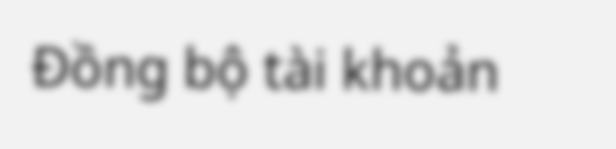Đồng bộ tài khoản